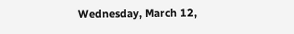Wednesday, March 12,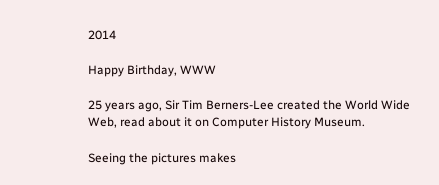2014

Happy Birthday, WWW

25 years ago, Sir Tim Berners-Lee created the World Wide Web, read about it on Computer History Museum.

Seeing the pictures makes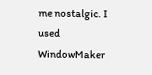me nostalgic. I used WindowMaker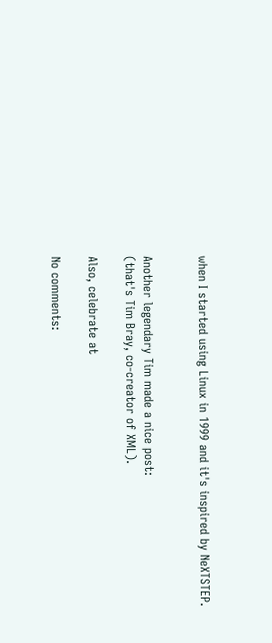when I started using Linux in 1999 and it's inspired by NeXTSTEP.


Another legendary Tim made a nice post:
(that's Tim Bray, co-creator of XML).

Also, celebrate at

No comments: